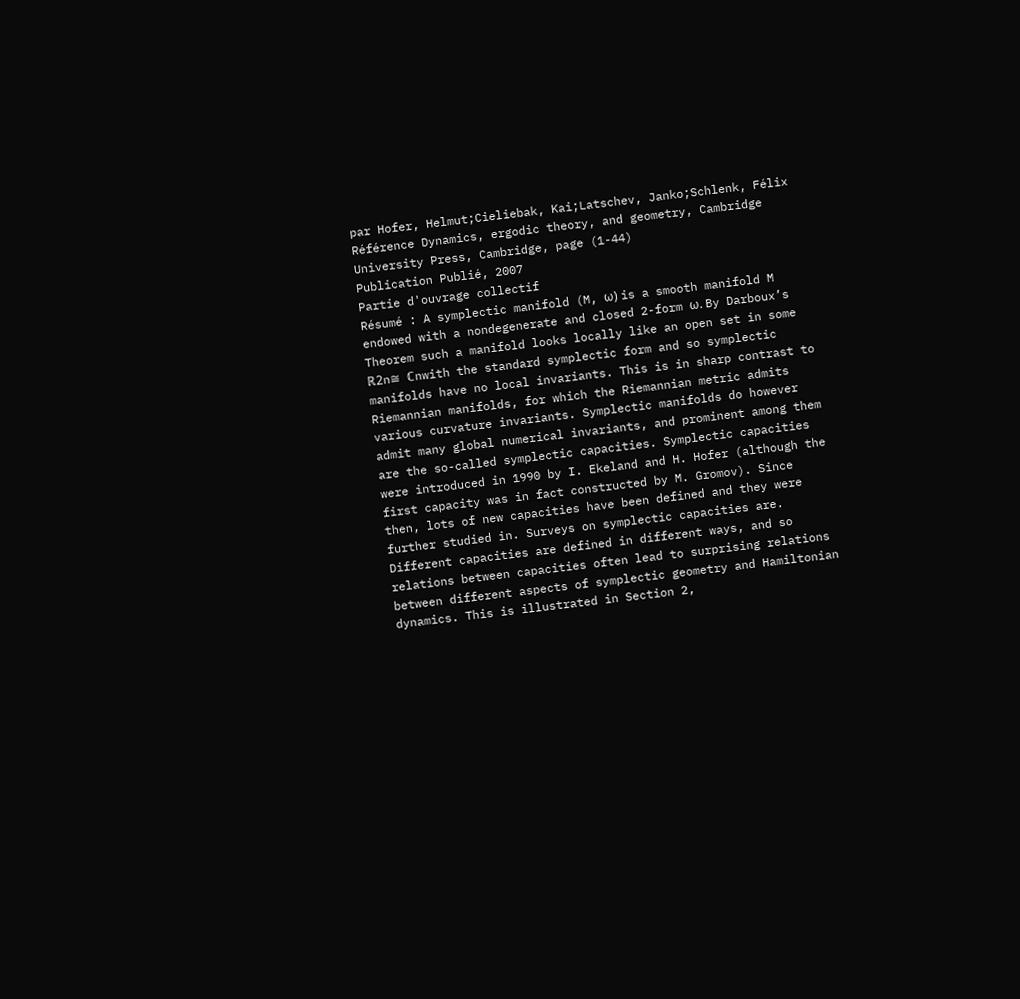par Hofer, Helmut;Cieliebak, Kai;Latschev, Janko;Schlenk, Félix
Référence Dynamics, ergodic theory, and geometry, Cambridge University Press, Cambridge, page (1-44)
Publication Publié, 2007
Partie d'ouvrage collectif
Résumé : A symplectic manifold (M, ω) is a smooth manifold M endowed with a nondegenerate and closed 2-form ω. By Darboux’s Theorem such a manifold looks locally like an open set in some ℝ2n≅ ℂnwith the standard symplectic form and so symplectic manifolds have no local invariants. This is in sharp contrast to Riemannian manifolds, for which the Riemannian metric admits various curvature invariants. Symplectic manifolds do however admit many global numerical invariants, and prominent among them are the so-called symplectic capacities. Symplectic capacities were introduced in 1990 by I. Ekeland and H. Hofer (although the first capacity was in fact constructed by M. Gromov). Since then, lots of new capacities have been defined and they were further studied in. Surveys on symplectic capacities are. Different capacities are defined in different ways, and so relations between capacities often lead to surprising relations between different aspects of symplectic geometry and Hamiltonian dynamics. This is illustrated in Section 2,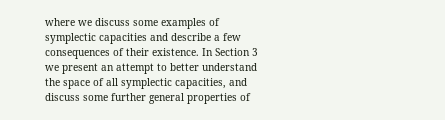where we discuss some examples of symplectic capacities and describe a few consequences of their existence. In Section 3 we present an attempt to better understand the space of all symplectic capacities, and discuss some further general properties of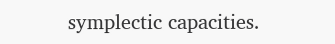symplectic capacities.